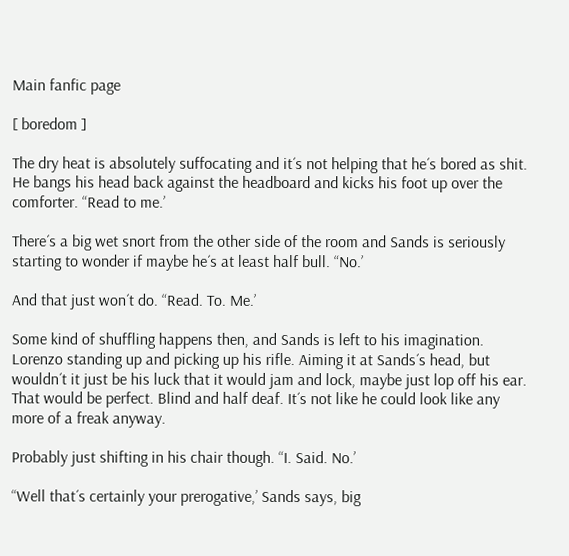Main fanfic page

[ boredom ]

The dry heat is absolutely suffocating and it´s not helping that he´s bored as shit. He bangs his head back against the headboard and kicks his foot up over the comforter. “Read to me.’

There´s a big wet snort from the other side of the room and Sands is seriously starting to wonder if maybe he´s at least half bull. “No.’

And that just won´t do. “Read. To. Me.’

Some kind of shuffling happens then, and Sands is left to his imagination. Lorenzo standing up and picking up his rifle. Aiming it at Sands´s head, but wouldn´t it just be his luck that it would jam and lock, maybe just lop off his ear. That would be perfect. Blind and half deaf. It´s not like he could look like any more of a freak anyway.

Probably just shifting in his chair though. “I. Said. No.’

“Well that´s certainly your prerogative,’ Sands says, big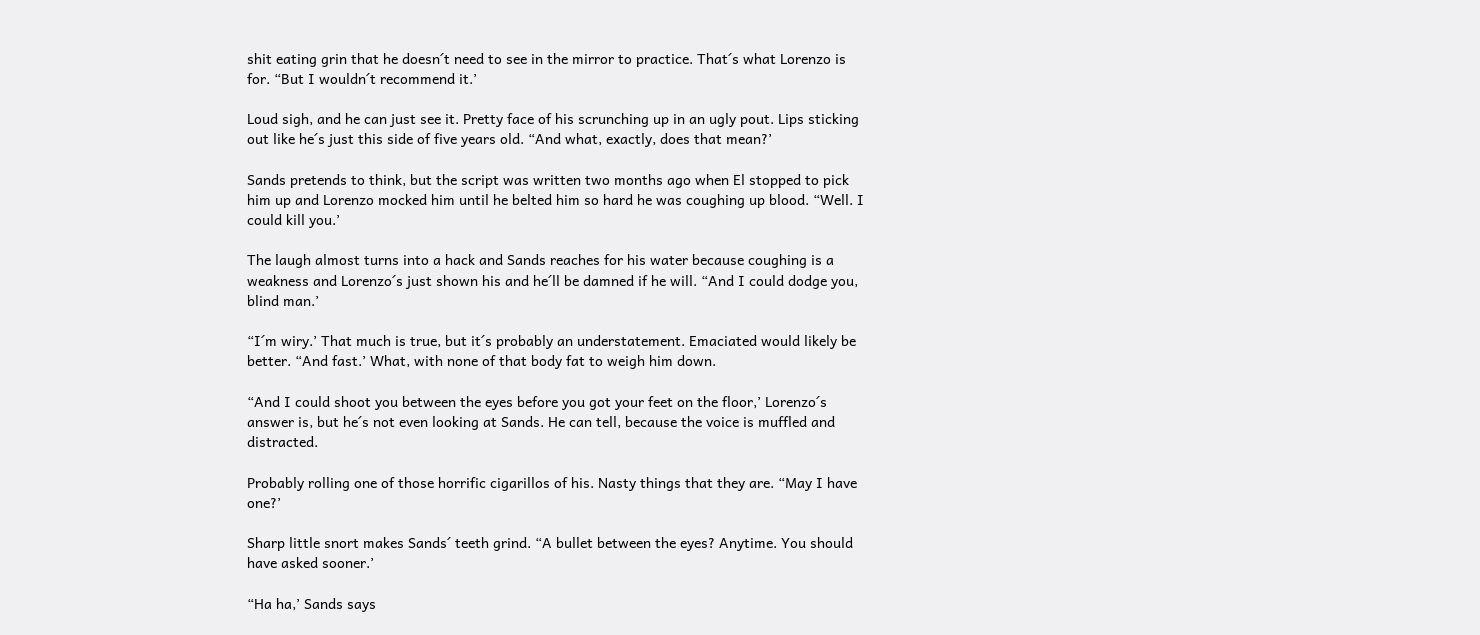shit eating grin that he doesn´t need to see in the mirror to practice. That´s what Lorenzo is for. “But I wouldn´t recommend it.’

Loud sigh, and he can just see it. Pretty face of his scrunching up in an ugly pout. Lips sticking out like he´s just this side of five years old. “And what, exactly, does that mean?’

Sands pretends to think, but the script was written two months ago when El stopped to pick him up and Lorenzo mocked him until he belted him so hard he was coughing up blood. “Well. I could kill you.’

The laugh almost turns into a hack and Sands reaches for his water because coughing is a weakness and Lorenzo´s just shown his and he´ll be damned if he will. “And I could dodge you, blind man.’

“I´m wiry.’ That much is true, but it´s probably an understatement. Emaciated would likely be better. “And fast.’ What, with none of that body fat to weigh him down.

“And I could shoot you between the eyes before you got your feet on the floor,’ Lorenzo´s answer is, but he´s not even looking at Sands. He can tell, because the voice is muffled and distracted.

Probably rolling one of those horrific cigarillos of his. Nasty things that they are. “May I have one?’

Sharp little snort makes Sands´ teeth grind. “A bullet between the eyes? Anytime. You should have asked sooner.’

“Ha ha,’ Sands says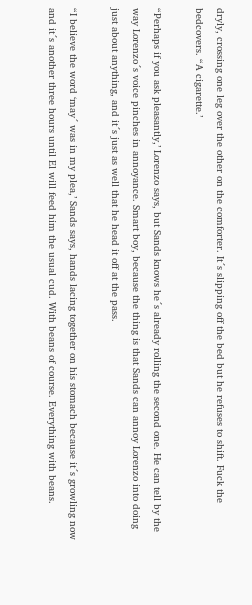dryly, crossing one leg over the other on the comforter. It´s slipping off the bed but he refuses to shift. Fuck the bedcovers. “A cigarette.’

“Perhaps if you ask pleasantly,’ Lorenzo says, but Sands knows he´s already rolling the second one. He can tell by the way Lorenzo´s voice pinches in annoyance. Smart boy, because the thing is that Sands can annoy Lorenzo into doing just about anything, and it´s just as well that he head it off at the pass.

“I believe the word ‘may´ was in my plea,’ Sands says, hands lacing together on his stomach because it´s growling now and it´s another three hours until El will feed him the usual cud. With beans of course. Everything with beans.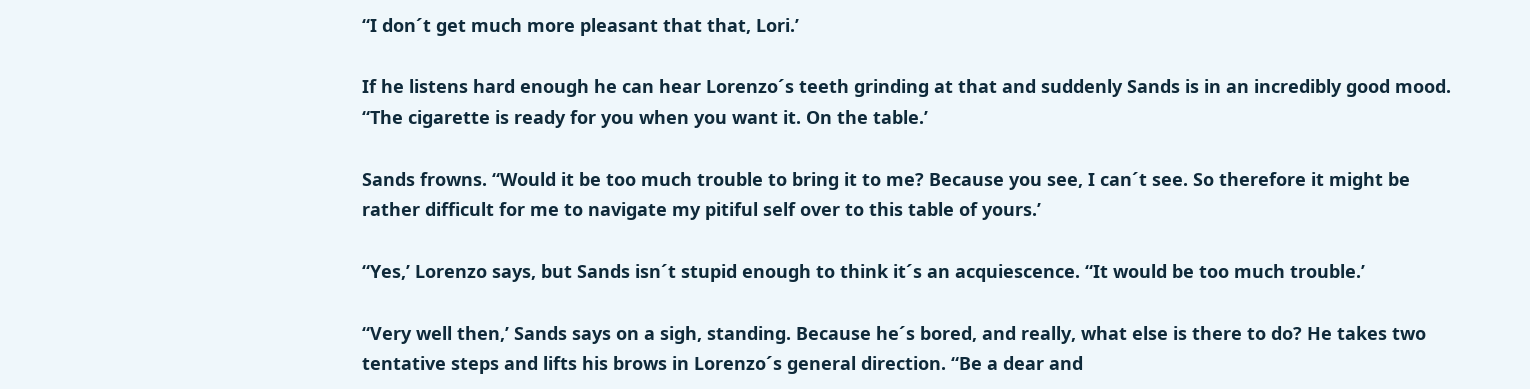“I don´t get much more pleasant that that, Lori.’

If he listens hard enough he can hear Lorenzo´s teeth grinding at that and suddenly Sands is in an incredibly good mood. “The cigarette is ready for you when you want it. On the table.’

Sands frowns. “Would it be too much trouble to bring it to me? Because you see, I can´t see. So therefore it might be rather difficult for me to navigate my pitiful self over to this table of yours.’

“Yes,’ Lorenzo says, but Sands isn´t stupid enough to think it´s an acquiescence. “It would be too much trouble.’

“Very well then,’ Sands says on a sigh, standing. Because he´s bored, and really, what else is there to do? He takes two tentative steps and lifts his brows in Lorenzo´s general direction. “Be a dear and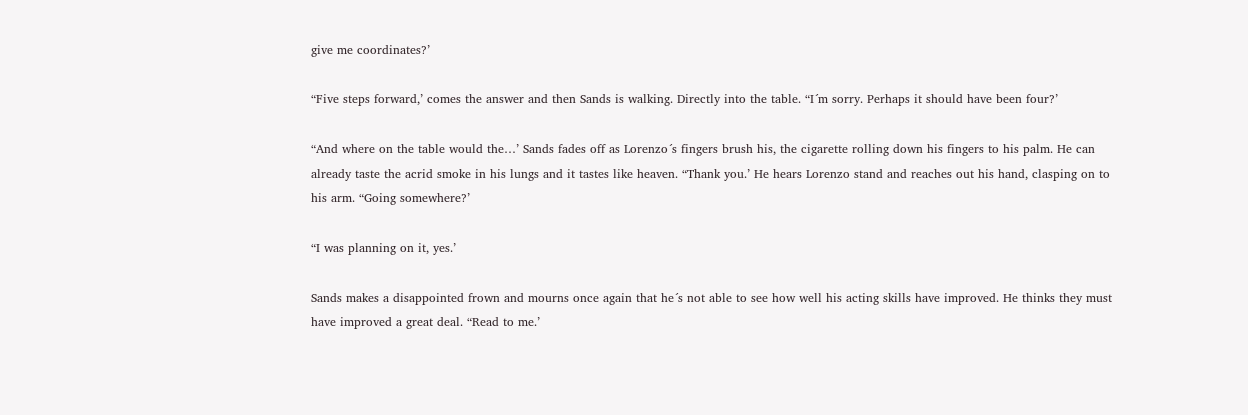give me coordinates?’

“Five steps forward,’ comes the answer and then Sands is walking. Directly into the table. “I´m sorry. Perhaps it should have been four?’

“And where on the table would the…’ Sands fades off as Lorenzo´s fingers brush his, the cigarette rolling down his fingers to his palm. He can already taste the acrid smoke in his lungs and it tastes like heaven. “Thank you.’ He hears Lorenzo stand and reaches out his hand, clasping on to his arm. “Going somewhere?’

“I was planning on it, yes.’

Sands makes a disappointed frown and mourns once again that he´s not able to see how well his acting skills have improved. He thinks they must have improved a great deal. “Read to me.’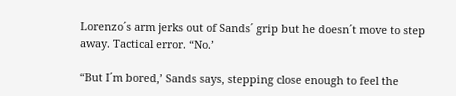Lorenzo´s arm jerks out of Sands´ grip but he doesn´t move to step away. Tactical error. “No.’

“But I´m bored,’ Sands says, stepping close enough to feel the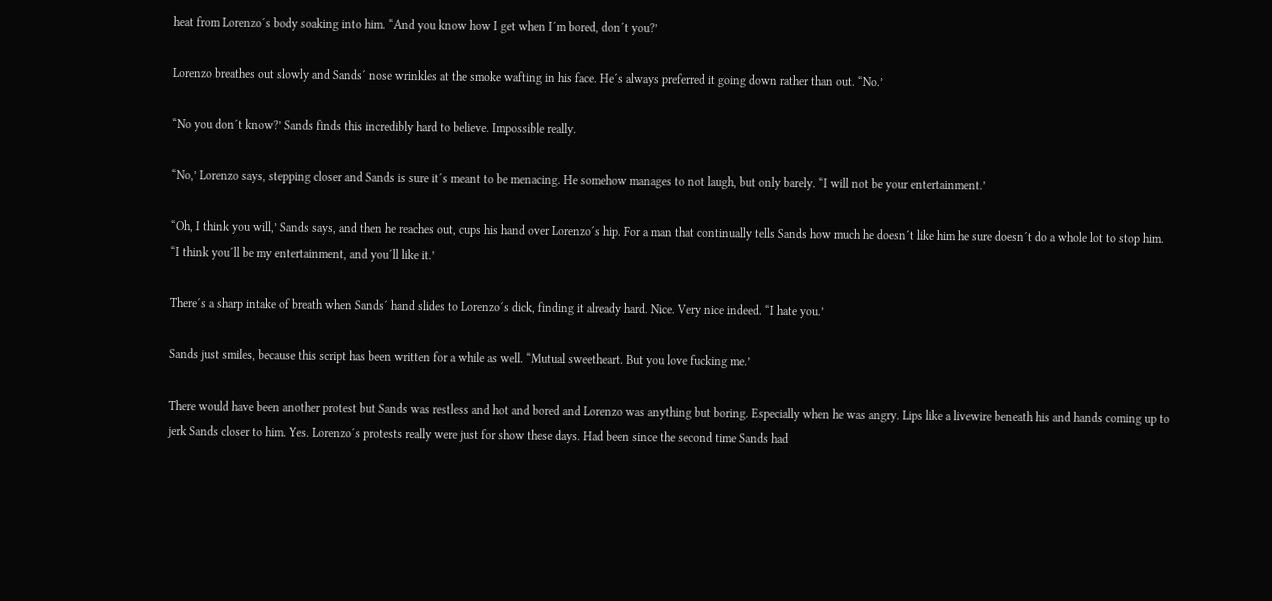heat from Lorenzo´s body soaking into him. “And you know how I get when I´m bored, don´t you?’

Lorenzo breathes out slowly and Sands´ nose wrinkles at the smoke wafting in his face. He´s always preferred it going down rather than out. “No.’

“No you don´t know?’ Sands finds this incredibly hard to believe. Impossible really.

“No,’ Lorenzo says, stepping closer and Sands is sure it´s meant to be menacing. He somehow manages to not laugh, but only barely. “I will not be your entertainment.’

“Oh, I think you will,’ Sands says, and then he reaches out, cups his hand over Lorenzo´s hip. For a man that continually tells Sands how much he doesn´t like him he sure doesn´t do a whole lot to stop him. “I think you´ll be my entertainment, and you´ll like it.’

There´s a sharp intake of breath when Sands´ hand slides to Lorenzo´s dick, finding it already hard. Nice. Very nice indeed. “I hate you.’

Sands just smiles, because this script has been written for a while as well. “Mutual sweetheart. But you love fucking me.’

There would have been another protest but Sands was restless and hot and bored and Lorenzo was anything but boring. Especially when he was angry. Lips like a livewire beneath his and hands coming up to jerk Sands closer to him. Yes. Lorenzo´s protests really were just for show these days. Had been since the second time Sands had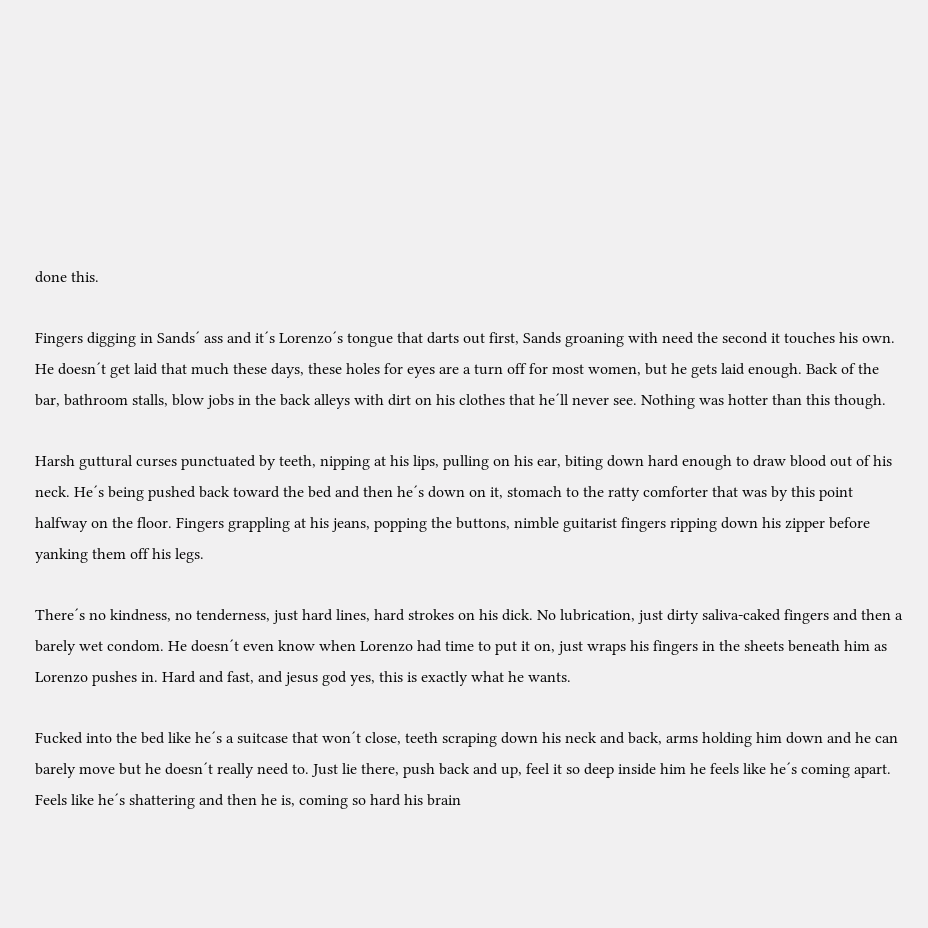done this.

Fingers digging in Sands´ ass and it´s Lorenzo´s tongue that darts out first, Sands groaning with need the second it touches his own. He doesn´t get laid that much these days, these holes for eyes are a turn off for most women, but he gets laid enough. Back of the bar, bathroom stalls, blow jobs in the back alleys with dirt on his clothes that he´ll never see. Nothing was hotter than this though.

Harsh guttural curses punctuated by teeth, nipping at his lips, pulling on his ear, biting down hard enough to draw blood out of his neck. He´s being pushed back toward the bed and then he´s down on it, stomach to the ratty comforter that was by this point halfway on the floor. Fingers grappling at his jeans, popping the buttons, nimble guitarist fingers ripping down his zipper before yanking them off his legs.

There´s no kindness, no tenderness, just hard lines, hard strokes on his dick. No lubrication, just dirty saliva-caked fingers and then a barely wet condom. He doesn´t even know when Lorenzo had time to put it on, just wraps his fingers in the sheets beneath him as Lorenzo pushes in. Hard and fast, and jesus god yes, this is exactly what he wants.

Fucked into the bed like he´s a suitcase that won´t close, teeth scraping down his neck and back, arms holding him down and he can barely move but he doesn´t really need to. Just lie there, push back and up, feel it so deep inside him he feels like he´s coming apart. Feels like he´s shattering and then he is, coming so hard his brain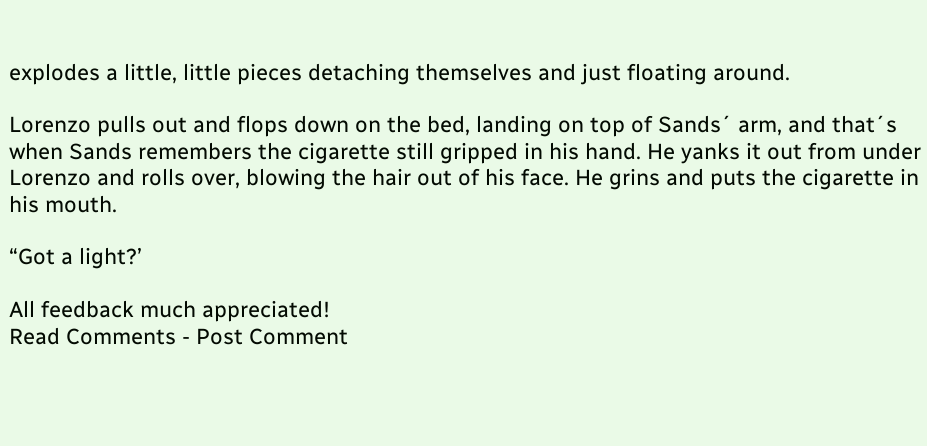explodes a little, little pieces detaching themselves and just floating around.

Lorenzo pulls out and flops down on the bed, landing on top of Sands´ arm, and that´s when Sands remembers the cigarette still gripped in his hand. He yanks it out from under Lorenzo and rolls over, blowing the hair out of his face. He grins and puts the cigarette in his mouth.

“Got a light?’

All feedback much appreciated!
Read Comments - Post Comment